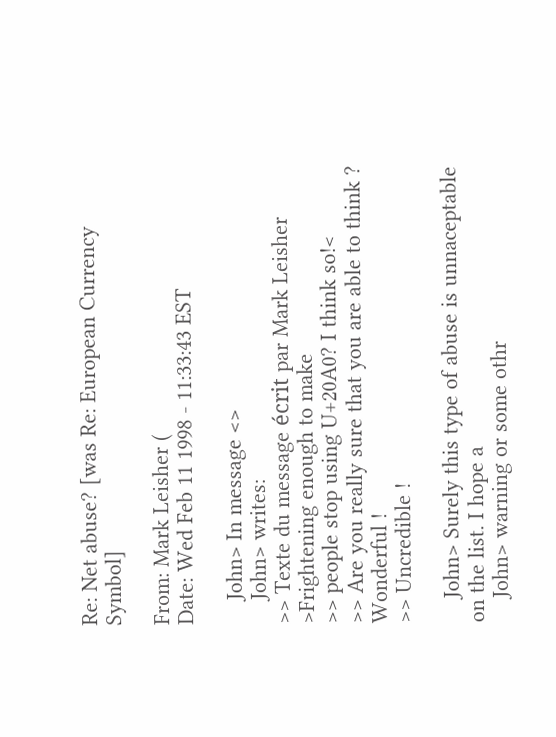Re: Net abuse? [was Re: European Currency Symbol]

From: Mark Leisher (
Date: Wed Feb 11 1998 - 11:33:43 EST

    John> In message <>
    John> writes:
>> Texte du message écrit par Mark Leisher  >Frightening enough to make
>> people stop using U+20A0? I think so!<
>> Are you really sure that you are able to think ? Wonderful !
>> Uncredible !

    John> Surely this type of abuse is unnaceptable on the list. I hope a
    John> warning or some othr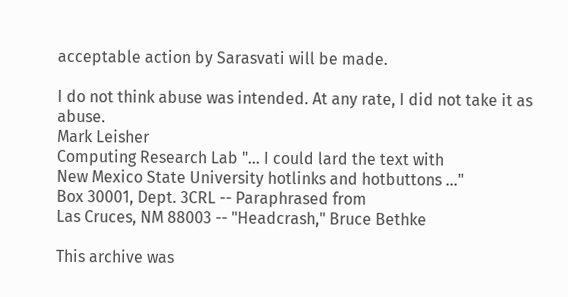acceptable action by Sarasvati will be made.

I do not think abuse was intended. At any rate, I did not take it as abuse.
Mark Leisher
Computing Research Lab "... I could lard the text with
New Mexico State University hotlinks and hotbuttons ..."
Box 30001, Dept. 3CRL -- Paraphrased from
Las Cruces, NM 88003 -- "Headcrash," Bruce Bethke

This archive was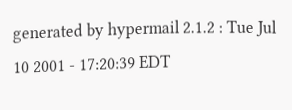generated by hypermail 2.1.2 : Tue Jul 10 2001 - 17:20:39 EDT